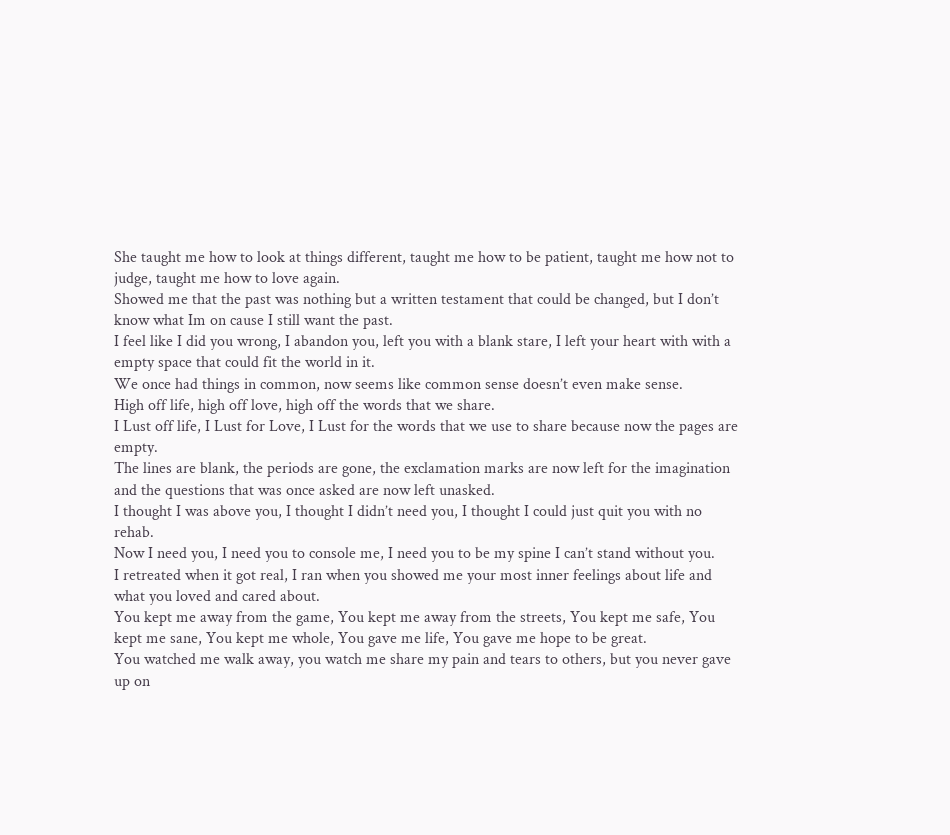She taught me how to look at things different, taught me how to be patient, taught me how not to judge, taught me how to love again.
Showed me that the past was nothing but a written testament that could be changed, but I don’t know what Im on cause I still want the past.
I feel like I did you wrong, I abandon you, left you with a blank stare, I left your heart with with a empty space that could fit the world in it.
We once had things in common, now seems like common sense doesn’t even make sense.
High off life, high off love, high off the words that we share.
I Lust off life, I Lust for Love, I Lust for the words that we use to share because now the pages are empty.
The lines are blank, the periods are gone, the exclamation marks are now left for the imagination and the questions that was once asked are now left unasked.
I thought I was above you, I thought I didn’t need you, I thought I could just quit you with no rehab.
Now I need you, I need you to console me, I need you to be my spine I can’t stand without you.
I retreated when it got real, I ran when you showed me your most inner feelings about life and what you loved and cared about.
You kept me away from the game, You kept me away from the streets, You kept me safe, You kept me sane, You kept me whole, You gave me life, You gave me hope to be great.
You watched me walk away, you watch me share my pain and tears to others, but you never gave up on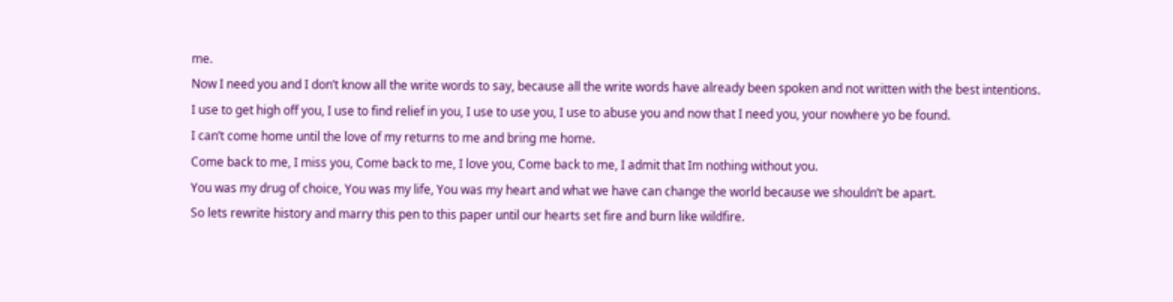me.
Now I need you and I don’t know all the write words to say, because all the write words have already been spoken and not written with the best intentions.
I use to get high off you, I use to find relief in you, I use to use you, I use to abuse you and now that I need you, your nowhere yo be found.
I can’t come home until the love of my returns to me and bring me home.
Come back to me, I miss you, Come back to me, I love you, Come back to me, I admit that Im nothing without you.
You was my drug of choice, You was my life, You was my heart and what we have can change the world because we shouldn’t be apart.
So lets rewrite history and marry this pen to this paper until our hearts set fire and burn like wildfire.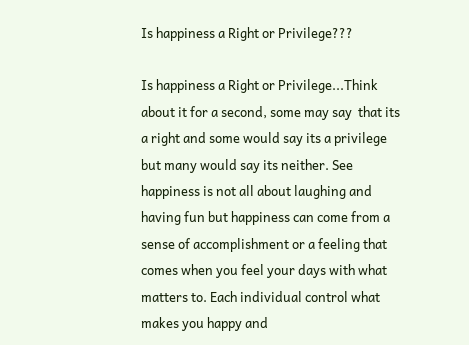Is happiness a Right or Privilege???

Is happiness a Right or Privilege...Think about it for a second, some may say  that its a right and some would say its a privilege but many would say its neither. See happiness is not all about laughing and having fun but happiness can come from a sense of accomplishment or a feeling that comes when you feel your days with what matters to. Each individual control what makes you happy and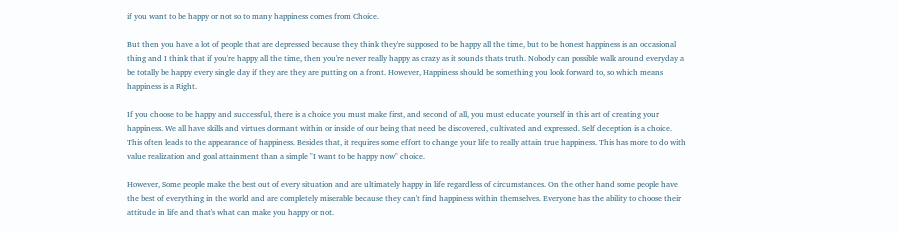if you want to be happy or not so to many happiness comes from Choice.

But then you have a lot of people that are depressed because they think they're supposed to be happy all the time, but to be honest happiness is an occasional thing and I think that if you're happy all the time, then you're never really happy as crazy as it sounds thats truth. Nobody can possible walk around everyday a be totally be happy every single day if they are they are putting on a front. However, Happiness should be something you look forward to, so which means happiness is a Right.

If you choose to be happy and successful, there is a choice you must make first, and second of all, you must educate yourself in this art of creating your happiness. We all have skills and virtues dormant within or inside of our being that need be discovered, cultivated and expressed. Self deception is a choice. This often leads to the appearance of happiness. Besides that, it requires some effort to change your life to really attain true happiness. This has more to do with value realization and goal attainment than a simple "I want to be happy now" choice.

However, Some people make the best out of every situation and are ultimately happy in life regardless of circumstances. On the other hand some people have the best of everything in the world and are completely miserable because they can't find happiness within themselves. Everyone has the ability to choose their attitude in life and that's what can make you happy or not.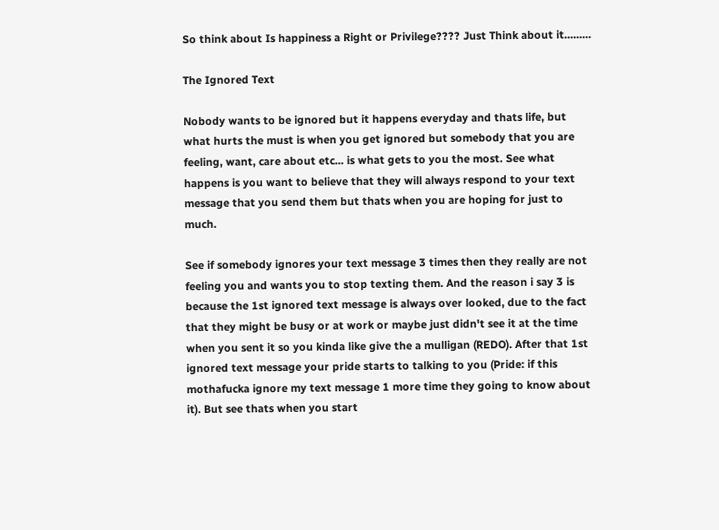So think about Is happiness a Right or Privilege???? Just Think about it.........

The Ignored Text

Nobody wants to be ignored but it happens everyday and thats life, but what hurts the must is when you get ignored but somebody that you are feeling, want, care about etc... is what gets to you the most. See what happens is you want to believe that they will always respond to your text message that you send them but thats when you are hoping for just to much.

See if somebody ignores your text message 3 times then they really are not feeling you and wants you to stop texting them. And the reason i say 3 is because the 1st ignored text message is always over looked, due to the fact that they might be busy or at work or maybe just didn't see it at the time when you sent it so you kinda like give the a mulligan (REDO). After that 1st ignored text message your pride starts to talking to you (Pride: if this mothafucka ignore my text message 1 more time they going to know about it). But see thats when you start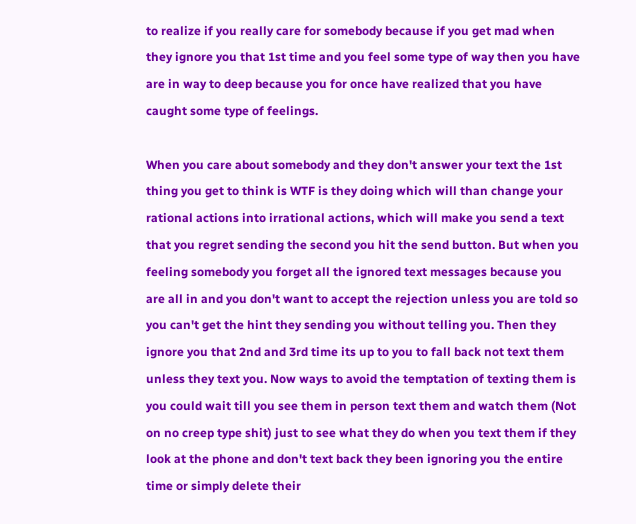to realize if you really care for somebody because if you get mad when they ignore you that 1st time and you feel some type of way then you have are in way to deep because you for once have realized that you have caught some type of feelings.

When you care about somebody and they don't answer your text the 1st thing you get to think is WTF is they doing which will than change your rational actions into irrational actions, which will make you send a text that you regret sending the second you hit the send button. But when you feeling somebody you forget all the ignored text messages because you are all in and you don't want to accept the rejection unless you are told so you can't get the hint they sending you without telling you. Then they ignore you that 2nd and 3rd time its up to you to fall back not text them unless they text you. Now ways to avoid the temptation of texting them is you could wait till you see them in person text them and watch them (Not on no creep type shit) just to see what they do when you text them if they look at the phone and don't text back they been ignoring you the entire time or simply delete their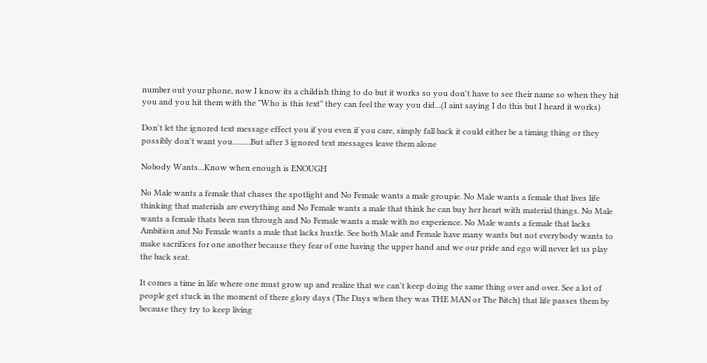number out your phone, now I know its a childish thing to do but it works so you don't have to see their name so when they hit you and you hit them with the "Who is this text" they can feel the way you did...(I aint saying I do this but I heard it works)

Don't let the ignored text message effect you if you even if you care, simply fall back it could either be a timing thing or they possibly don't want you.........But after 3 ignored text messages leave them alone

Nobody Wants...Know when enough is ENOUGH

No Male wants a female that chases the spotlight and No Female wants a male groupie. No Male wants a female that lives life thinking that materials are everything and No Female wants a male that think he can buy her heart with material things. No Male wants a female thats been ran through and No Female wants a male with no experience. No Male wants a female that lacks Ambition and No Female wants a male that lacks hustle. See both Male and Female have many wants but not everybody wants to make sacrifices for one another because they fear of one having the upper hand and we our pride and ego will never let us play the back seat.

It comes a time in life where one must grow up and realize that we can't keep doing the same thing over and over. See a lot of people get stuck in the moment of there glory days (The Days when they was THE MAN or The Bitch) that life passes them by because they try to keep living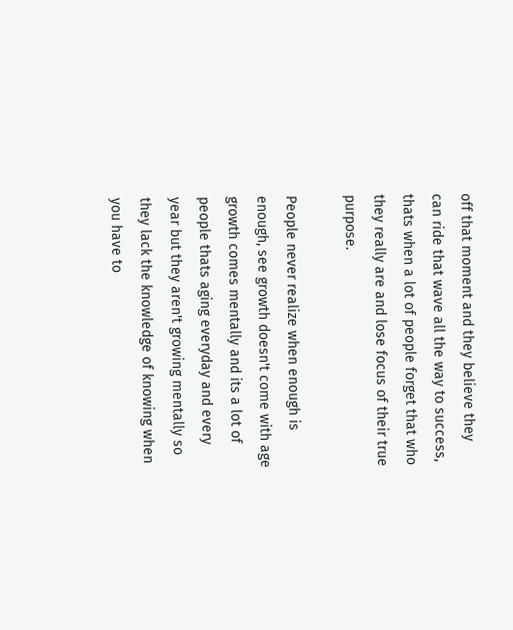off that moment and they believe they can ride that wave all the way to success, thats when a lot of people forget that who they really are and lose focus of their true purpose.

People never realize when enough is enough, see growth doesn't come with age growth comes mentally and its a lot of people thats aging everyday and every year but they aren't growing mentally so they lack the knowledge of knowing when you have to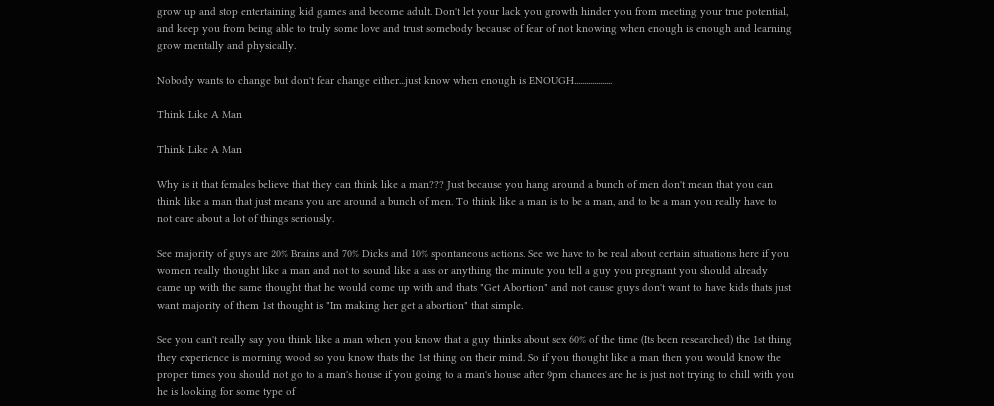grow up and stop entertaining kid games and become adult. Don't let your lack you growth hinder you from meeting your true potential, and keep you from being able to truly some love and trust somebody because of fear of not knowing when enough is enough and learning grow mentally and physically.

Nobody wants to change but don't fear change either...just know when enough is ENOUGH...................

Think Like A Man

Think Like A Man

Why is it that females believe that they can think like a man??? Just because you hang around a bunch of men don't mean that you can think like a man that just means you are around a bunch of men. To think like a man is to be a man, and to be a man you really have to not care about a lot of things seriously.

See majority of guys are 20% Brains and 70% Dicks and 10% spontaneous actions. See we have to be real about certain situations here if you women really thought like a man and not to sound like a ass or anything the minute you tell a guy you pregnant you should already came up with the same thought that he would come up with and thats "Get Abortion" and not cause guys don't want to have kids thats just want majority of them 1st thought is "Im making her get a abortion" that simple.

See you can't really say you think like a man when you know that a guy thinks about sex 60% of the time (Its been researched) the 1st thing they experience is morning wood so you know thats the 1st thing on their mind. So if you thought like a man then you would know the proper times you should not go to a man's house if you going to a man's house after 9pm chances are he is just not trying to chill with you he is looking for some type of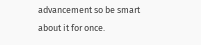advancement so be smart about it for once.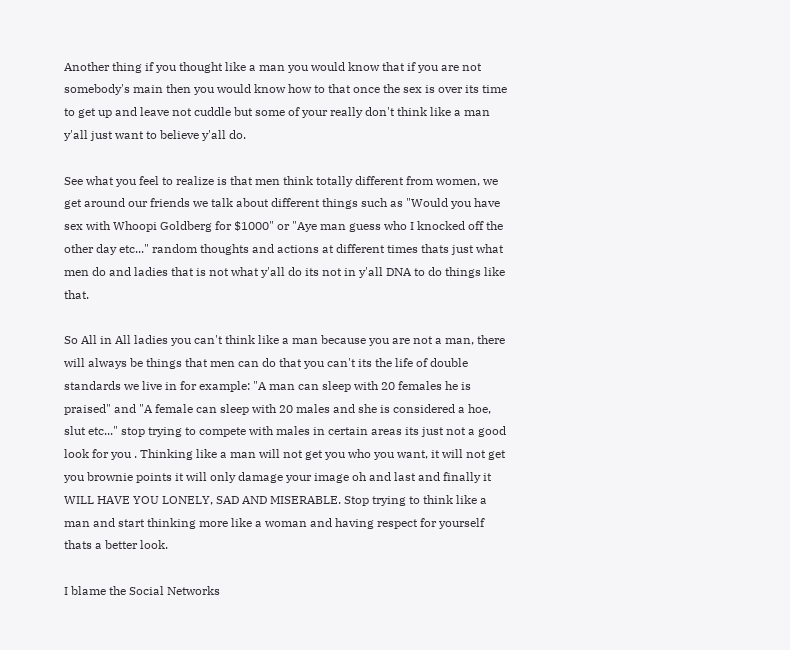Another thing if you thought like a man you would know that if you are not somebody's main then you would know how to that once the sex is over its time to get up and leave not cuddle but some of your really don't think like a man y'all just want to believe y'all do.

See what you feel to realize is that men think totally different from women, we get around our friends we talk about different things such as "Would you have sex with Whoopi Goldberg for $1000" or "Aye man guess who I knocked off the other day etc..." random thoughts and actions at different times thats just what men do and ladies that is not what y'all do its not in y'all DNA to do things like that.

So All in All ladies you can't think like a man because you are not a man, there will always be things that men can do that you can't its the life of double standards we live in for example: "A man can sleep with 20 females he is praised" and "A female can sleep with 20 males and she is considered a hoe, slut etc..." stop trying to compete with males in certain areas its just not a good look for you . Thinking like a man will not get you who you want, it will not get you brownie points it will only damage your image oh and last and finally it WILL HAVE YOU LONELY, SAD AND MISERABLE. Stop trying to think like a man and start thinking more like a woman and having respect for yourself thats a better look.

I blame the Social Networks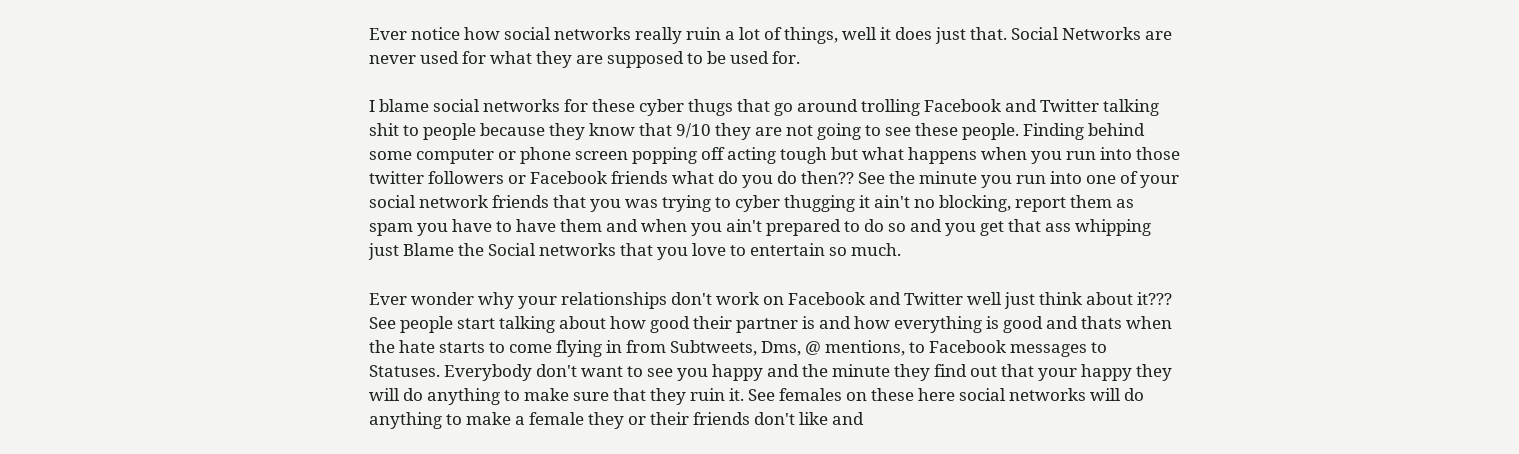Ever notice how social networks really ruin a lot of things, well it does just that. Social Networks are never used for what they are supposed to be used for.

I blame social networks for these cyber thugs that go around trolling Facebook and Twitter talking shit to people because they know that 9/10 they are not going to see these people. Finding behind some computer or phone screen popping off acting tough but what happens when you run into those twitter followers or Facebook friends what do you do then?? See the minute you run into one of your social network friends that you was trying to cyber thugging it ain't no blocking, report them as spam you have to have them and when you ain't prepared to do so and you get that ass whipping just Blame the Social networks that you love to entertain so much.

Ever wonder why your relationships don't work on Facebook and Twitter well just think about it??? See people start talking about how good their partner is and how everything is good and thats when the hate starts to come flying in from Subtweets, Dms, @ mentions, to Facebook messages to Statuses. Everybody don't want to see you happy and the minute they find out that your happy they will do anything to make sure that they ruin it. See females on these here social networks will do anything to make a female they or their friends don't like and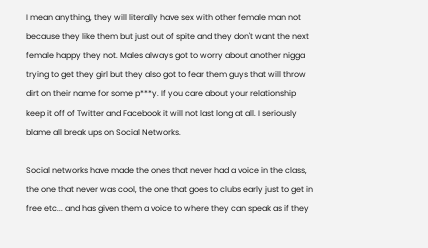I mean anything, they will literally have sex with other female man not because they like them but just out of spite and they don't want the next female happy they not. Males always got to worry about another nigga trying to get they girl but they also got to fear them guys that will throw dirt on their name for some p***y. If you care about your relationship keep it off of Twitter and Facebook it will not last long at all. I seriously blame all break ups on Social Networks.

Social networks have made the ones that never had a voice in the class, the one that never was cool, the one that goes to clubs early just to get in free etc... and has given them a voice to where they can speak as if they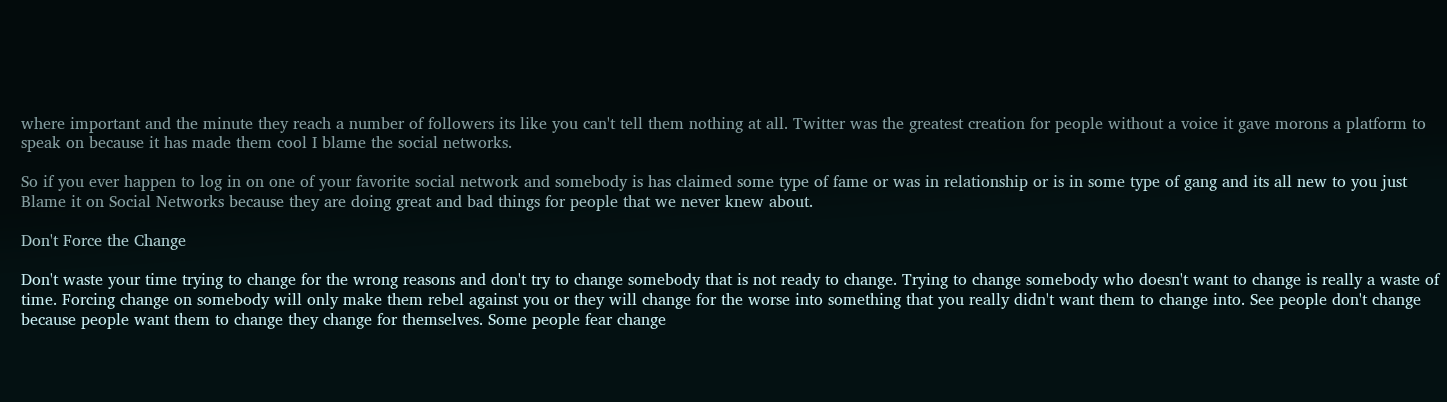where important and the minute they reach a number of followers its like you can't tell them nothing at all. Twitter was the greatest creation for people without a voice it gave morons a platform to speak on because it has made them cool I blame the social networks.

So if you ever happen to log in on one of your favorite social network and somebody is has claimed some type of fame or was in relationship or is in some type of gang and its all new to you just Blame it on Social Networks because they are doing great and bad things for people that we never knew about.

Don't Force the Change

Don't waste your time trying to change for the wrong reasons and don't try to change somebody that is not ready to change. Trying to change somebody who doesn't want to change is really a waste of time. Forcing change on somebody will only make them rebel against you or they will change for the worse into something that you really didn't want them to change into. See people don't change because people want them to change they change for themselves. Some people fear change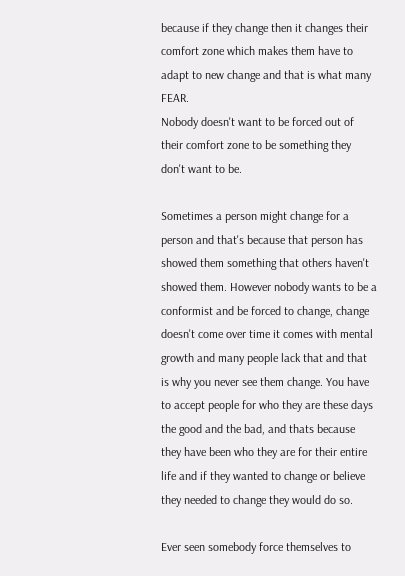because if they change then it changes their comfort zone which makes them have to adapt to new change and that is what many FEAR.
Nobody doesn't want to be forced out of their comfort zone to be something they don't want to be.

Sometimes a person might change for a person and that's because that person has showed them something that others haven't showed them. However nobody wants to be a conformist and be forced to change, change doesn't come over time it comes with mental growth and many people lack that and that is why you never see them change. You have to accept people for who they are these days the good and the bad, and thats because they have been who they are for their entire life and if they wanted to change or believe they needed to change they would do so.

Ever seen somebody force themselves to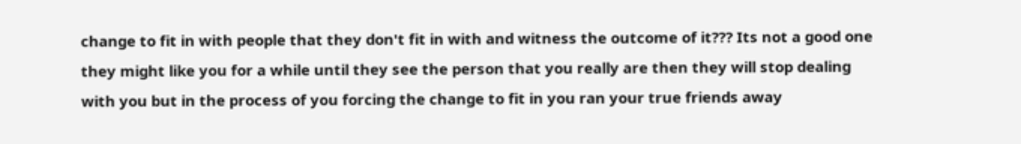change to fit in with people that they don't fit in with and witness the outcome of it??? Its not a good one they might like you for a while until they see the person that you really are then they will stop dealing with you but in the process of you forcing the change to fit in you ran your true friends away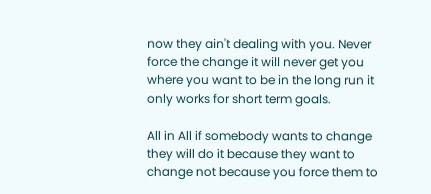now they ain't dealing with you. Never force the change it will never get you where you want to be in the long run it only works for short term goals.

All in All if somebody wants to change they will do it because they want to change not because you force them to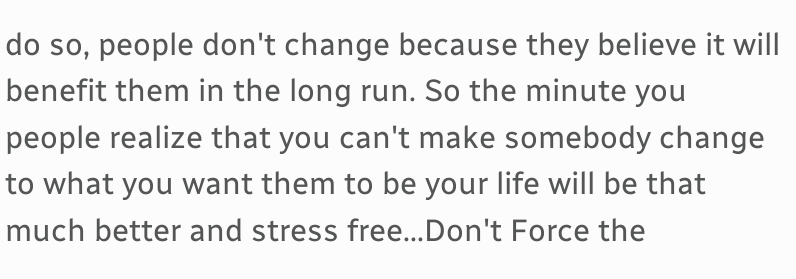do so, people don't change because they believe it will benefit them in the long run. So the minute you people realize that you can't make somebody change to what you want them to be your life will be that much better and stress free...Don't Force the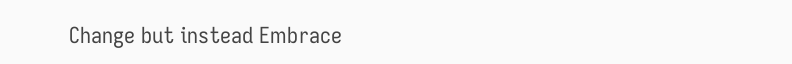Change but instead Embrace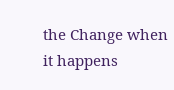the Change when it happens